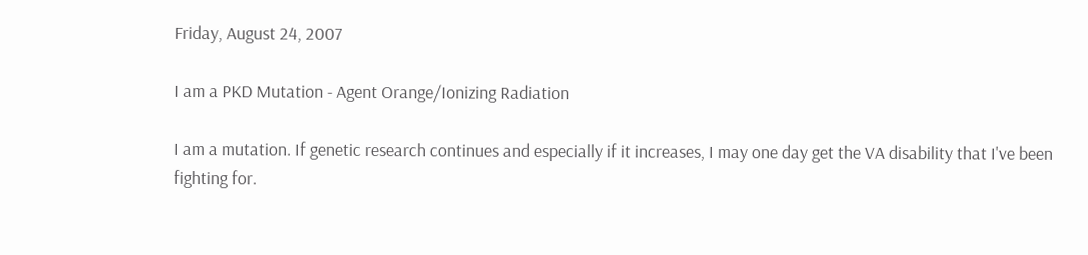Friday, August 24, 2007

I am a PKD Mutation - Agent Orange/Ionizing Radiation

I am a mutation. If genetic research continues and especially if it increases, I may one day get the VA disability that I've been fighting for.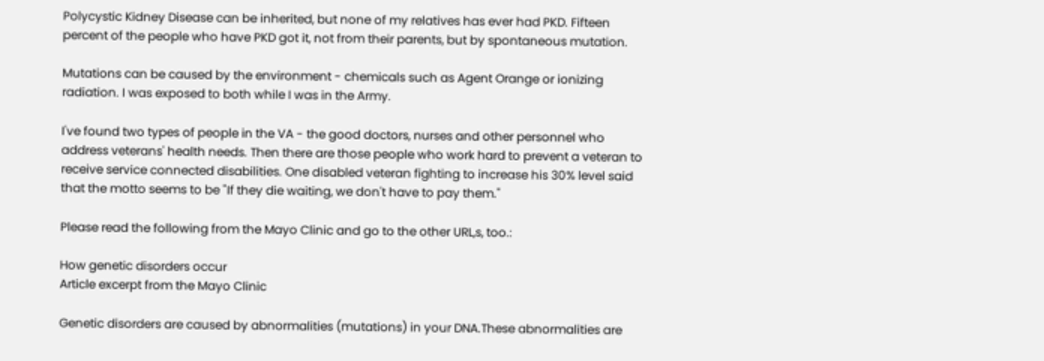Polycystic Kidney Disease can be inherited, but none of my relatives has ever had PKD. Fifteen percent of the people who have PKD got it, not from their parents, but by spontaneous mutation.

Mutations can be caused by the environment - chemicals such as Agent Orange or ionizing radiation. I was exposed to both while I was in the Army.

I've found two types of people in the VA - the good doctors, nurses and other personnel who address veterans' health needs. Then there are those people who work hard to prevent a veteran to receive service connected disabilities. One disabled veteran fighting to increase his 30% level said that the motto seems to be "If they die waiting, we don't have to pay them."

Please read the following from the Mayo Clinic and go to the other URL,s, too.:

How genetic disorders occur
Article excerpt from the Mayo Clinic

Genetic disorders are caused by abnormalities (mutations) in your DNA.These abnormalities are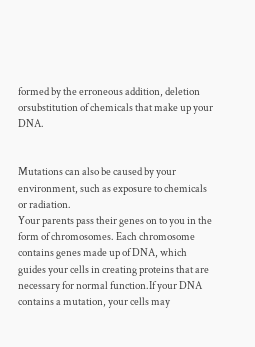formed by the erroneous addition, deletion orsubstitution of chemicals that make up your DNA.


Mutations can also be caused by your environment, such as exposure to chemicals or radiation.
Your parents pass their genes on to you in the form of chromosomes. Each chromosome contains genes made up of DNA, which guides your cells in creating proteins that are necessary for normal function.If your DNA contains a mutation, your cells may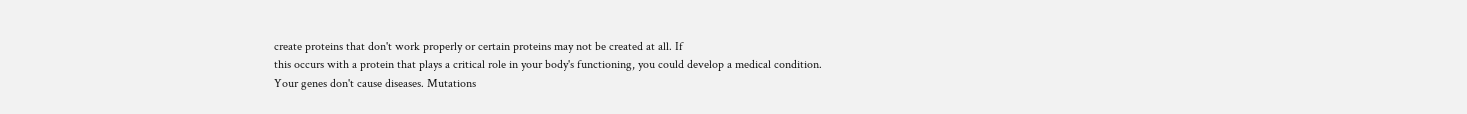create proteins that don't work properly or certain proteins may not be created at all. If
this occurs with a protein that plays a critical role in your body's functioning, you could develop a medical condition.
Your genes don't cause diseases. Mutations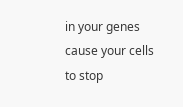in your genes cause your cells to stop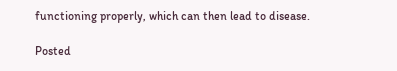functioning properly, which can then lead to disease.

Posted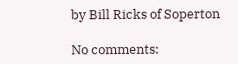by Bill Ricks of Soperton

No comments: